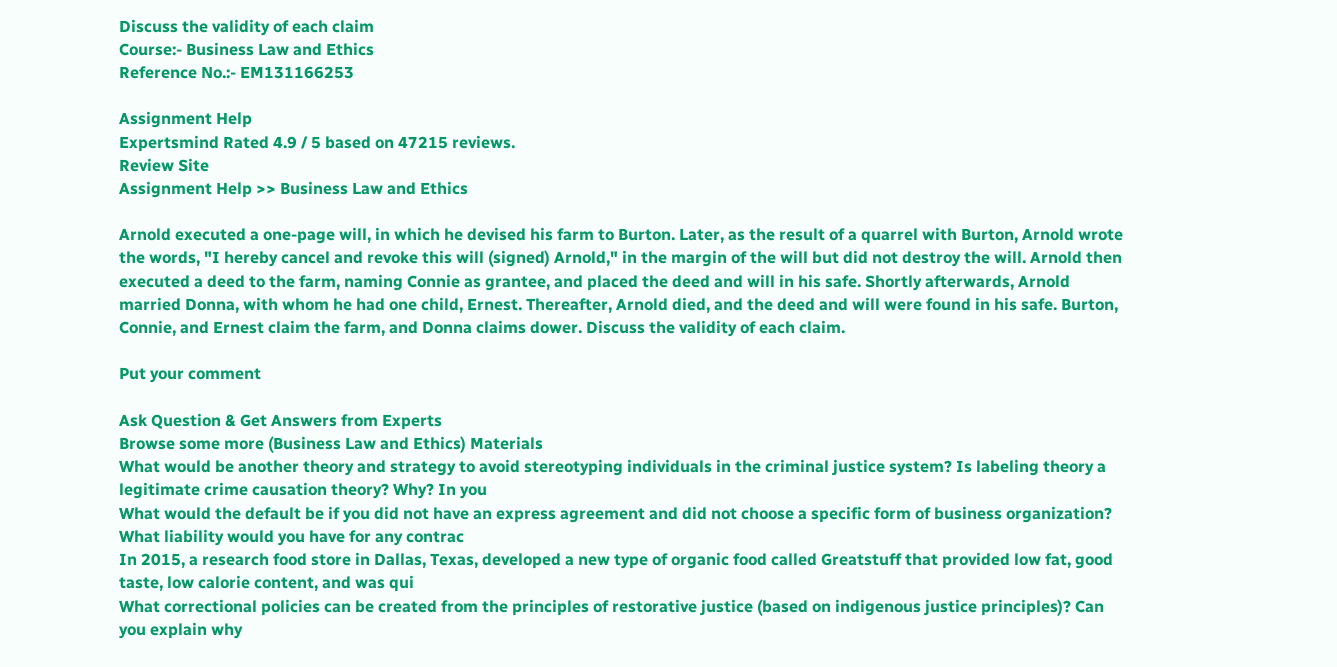Discuss the validity of each claim
Course:- Business Law and Ethics
Reference No.:- EM131166253

Assignment Help
Expertsmind Rated 4.9 / 5 based on 47215 reviews.
Review Site
Assignment Help >> Business Law and Ethics

Arnold executed a one-page will, in which he devised his farm to Burton. Later, as the result of a quarrel with Burton, Arnold wrote the words, "I hereby cancel and revoke this will (signed) Arnold," in the margin of the will but did not destroy the will. Arnold then executed a deed to the farm, naming Connie as grantee, and placed the deed and will in his safe. Shortly afterwards, Arnold married Donna, with whom he had one child, Ernest. Thereafter, Arnold died, and the deed and will were found in his safe. Burton, Connie, and Ernest claim the farm, and Donna claims dower. Discuss the validity of each claim.

Put your comment

Ask Question & Get Answers from Experts
Browse some more (Business Law and Ethics) Materials
What would be another theory and strategy to avoid stereotyping individuals in the criminal justice system? Is labeling theory a legitimate crime causation theory? Why? In you
What would the default be if you did not have an express agreement and did not choose a specific form of business organization? What liability would you have for any contrac
In 2015, a research food store in Dallas, Texas, developed a new type of organic food called Greatstuff that provided low fat, good taste, low calorie content, and was qui
What correctional policies can be created from the principles of restorative justice (based on indigenous justice principles)? Can you explain why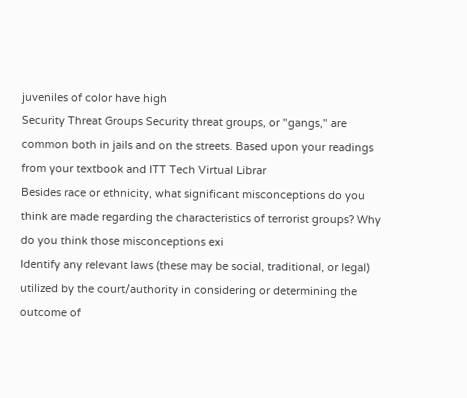juveniles of color have high
Security Threat Groups Security threat groups, or "gangs," are common both in jails and on the streets. Based upon your readings from your textbook and ITT Tech Virtual Librar
Besides race or ethnicity, what significant misconceptions do you think are made regarding the characteristics of terrorist groups? Why do you think those misconceptions exi
Identify any relevant laws (these may be social, traditional, or legal) utilized by the court/authority in considering or determining the outcome of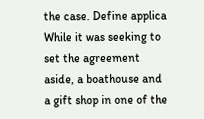the case. Define applica
While it was seeking to set the agreement aside, a boathouse and a gift shop in one of the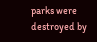parks were destroyed by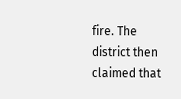fire. The district then claimed that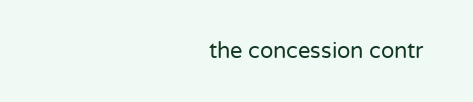the concession contr